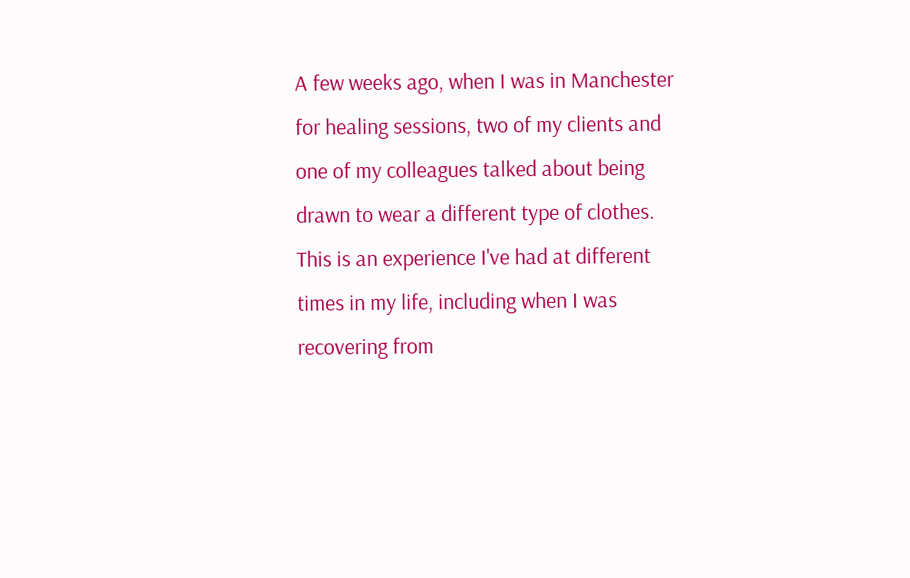A few weeks ago, when I was in Manchester for healing sessions, two of my clients and one of my colleagues talked about being drawn to wear a different type of clothes. This is an experience I've had at different times in my life, including when I was recovering from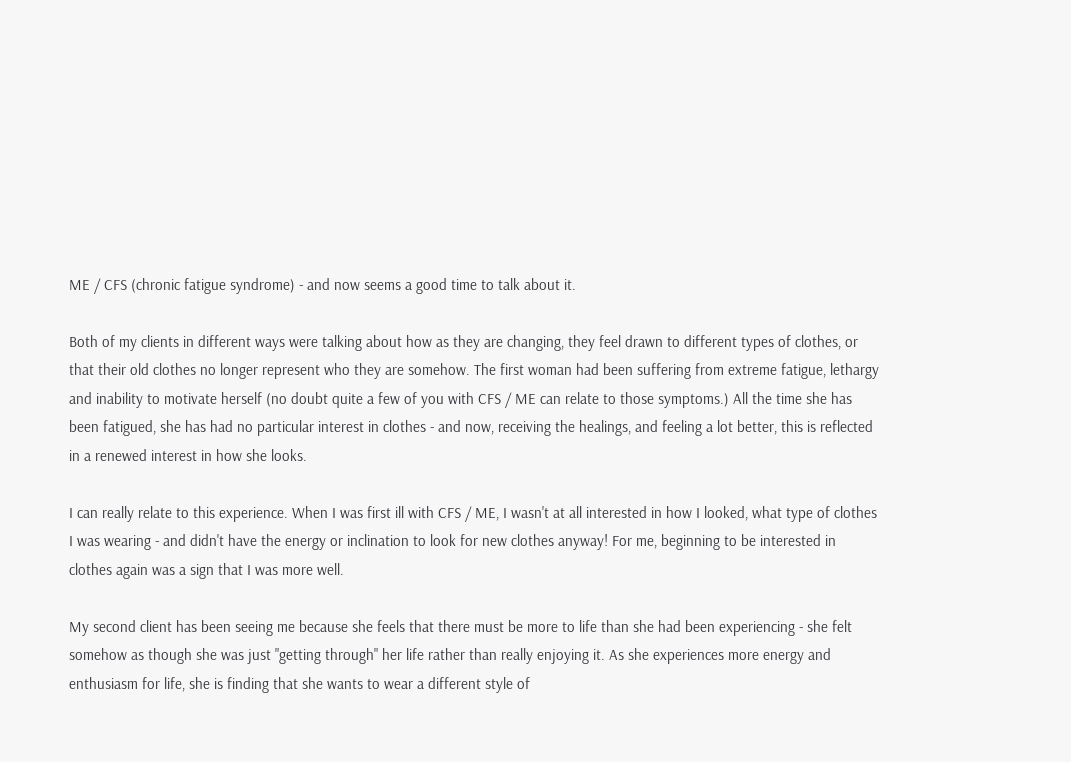ME / CFS (chronic fatigue syndrome) - and now seems a good time to talk about it.

Both of my clients in different ways were talking about how as they are changing, they feel drawn to different types of clothes, or that their old clothes no longer represent who they are somehow. The first woman had been suffering from extreme fatigue, lethargy and inability to motivate herself (no doubt quite a few of you with CFS / ME can relate to those symptoms.) All the time she has been fatigued, she has had no particular interest in clothes - and now, receiving the healings, and feeling a lot better, this is reflected in a renewed interest in how she looks.

I can really relate to this experience. When I was first ill with CFS / ME, I wasn't at all interested in how I looked, what type of clothes I was wearing - and didn't have the energy or inclination to look for new clothes anyway! For me, beginning to be interested in clothes again was a sign that I was more well.

My second client has been seeing me because she feels that there must be more to life than she had been experiencing - she felt somehow as though she was just "getting through" her life rather than really enjoying it. As she experiences more energy and enthusiasm for life, she is finding that she wants to wear a different style of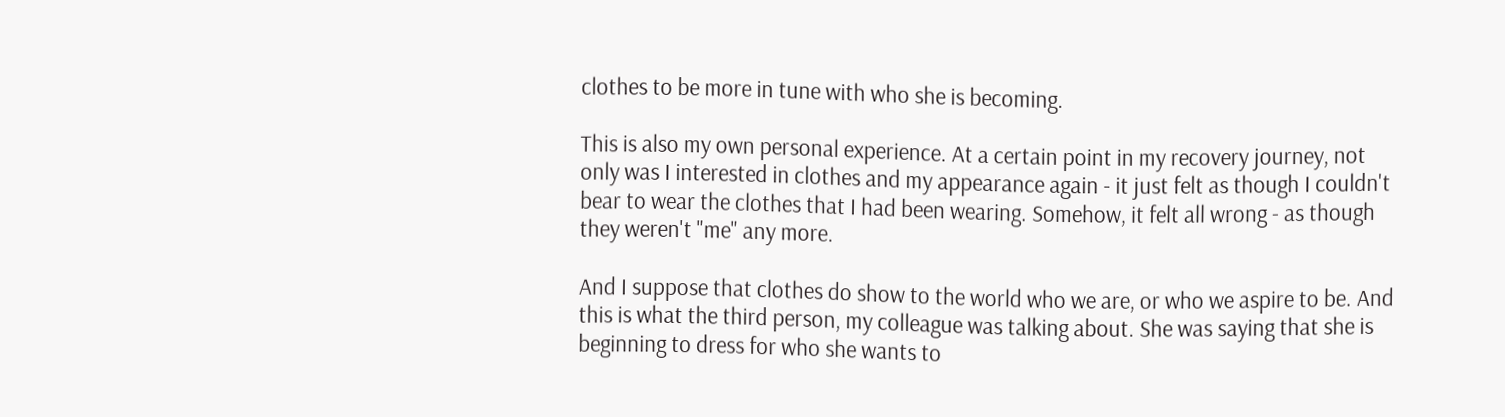clothes to be more in tune with who she is becoming.

This is also my own personal experience. At a certain point in my recovery journey, not only was I interested in clothes and my appearance again - it just felt as though I couldn't bear to wear the clothes that I had been wearing. Somehow, it felt all wrong - as though they weren't "me" any more.

And I suppose that clothes do show to the world who we are, or who we aspire to be. And this is what the third person, my colleague was talking about. She was saying that she is beginning to dress for who she wants to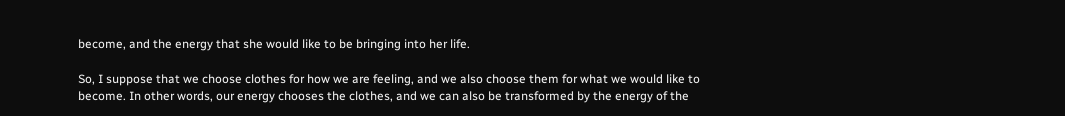become, and the energy that she would like to be bringing into her life.

So, I suppose that we choose clothes for how we are feeling, and we also choose them for what we would like to become. In other words, our energy chooses the clothes, and we can also be transformed by the energy of the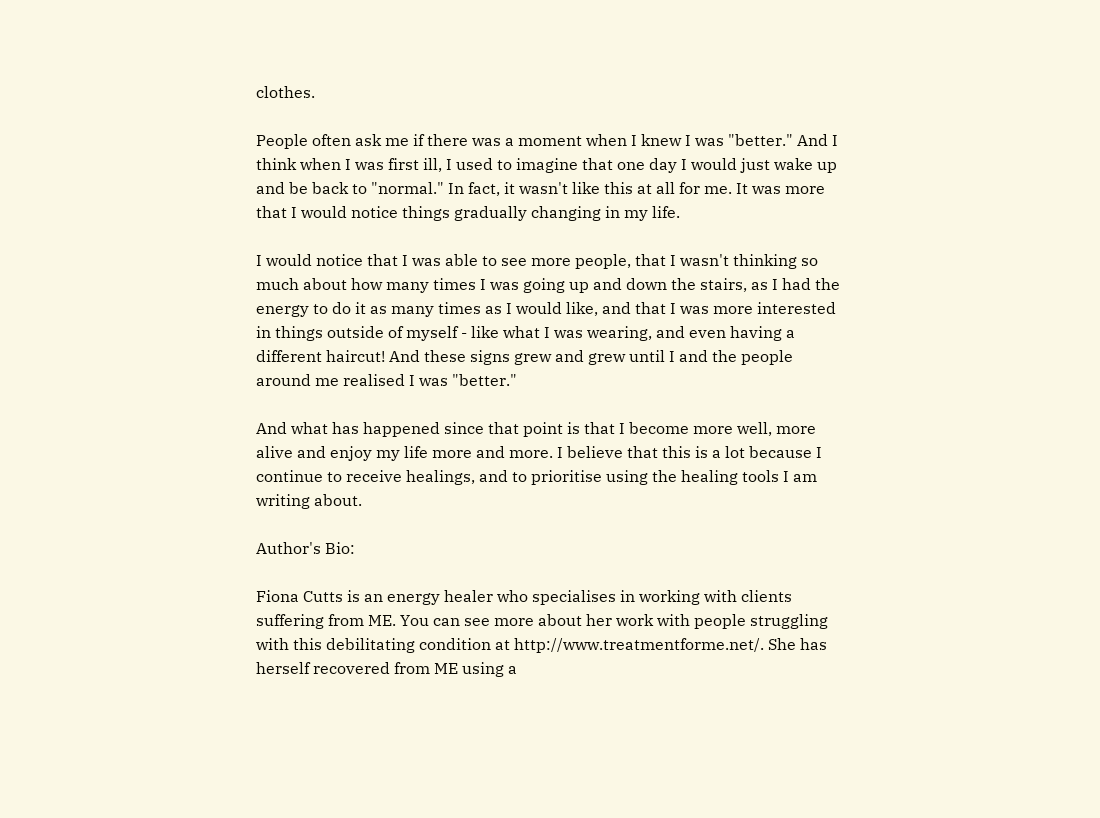clothes.

People often ask me if there was a moment when I knew I was "better." And I think when I was first ill, I used to imagine that one day I would just wake up and be back to "normal." In fact, it wasn't like this at all for me. It was more that I would notice things gradually changing in my life.

I would notice that I was able to see more people, that I wasn't thinking so much about how many times I was going up and down the stairs, as I had the energy to do it as many times as I would like, and that I was more interested in things outside of myself - like what I was wearing, and even having a different haircut! And these signs grew and grew until I and the people around me realised I was "better."

And what has happened since that point is that I become more well, more alive and enjoy my life more and more. I believe that this is a lot because I continue to receive healings, and to prioritise using the healing tools I am writing about.

Author's Bio:

Fiona Cutts is an energy healer who specialises in working with clients suffering from ME. You can see more about her work with people struggling with this debilitating condition at http://www.treatmentforme.net/. She has herself recovered from ME using a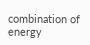combination of energy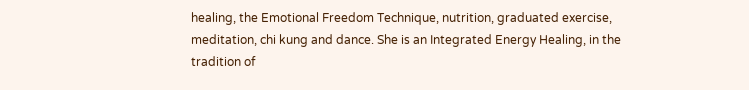healing, the Emotional Freedom Technique, nutrition, graduated exercise, meditation, chi kung and dance. She is an Integrated Energy Healing, in the tradition of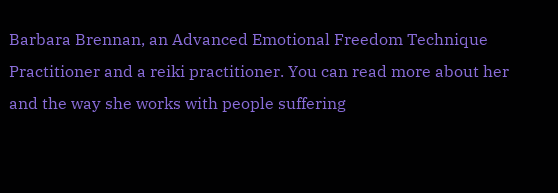Barbara Brennan, an Advanced Emotional Freedom Technique Practitioner and a reiki practitioner. You can read more about her and the way she works with people suffering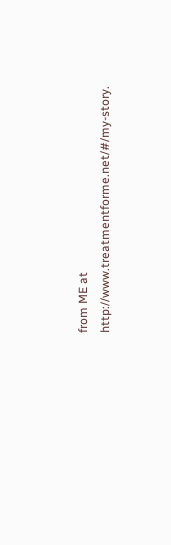from ME at http://www.treatmentforme.net/#/my-story.